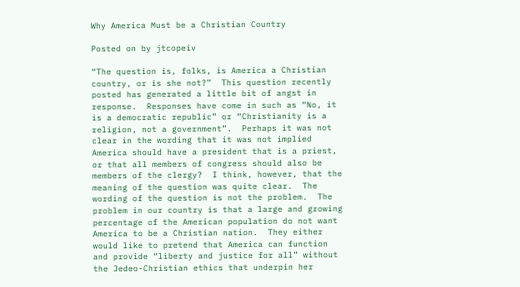Why America Must be a Christian Country

Posted on by jtcopeiv

“The question is, folks, is America a Christian country, or is she not?”  This question recently posted has generated a little bit of angst in response.  Responses have come in such as “No, it is a democratic republic” or “Christianity is a religion, not a government”.  Perhaps it was not clear in the wording that it was not implied America should have a president that is a priest, or that all members of congress should also be members of the clergy?  I think, however, that the meaning of the question was quite clear.  The wording of the question is not the problem.  The problem in our country is that a large and growing percentage of the American population do not want America to be a Christian nation.  They either would like to pretend that America can function and provide “liberty and justice for all” without the Jedeo-Christian ethics that underpin her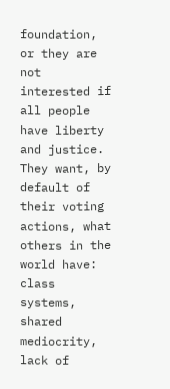foundation, or they are not interested if all people have liberty and justice.  They want, by default of their voting actions, what others in the world have: class systems, shared mediocrity, lack of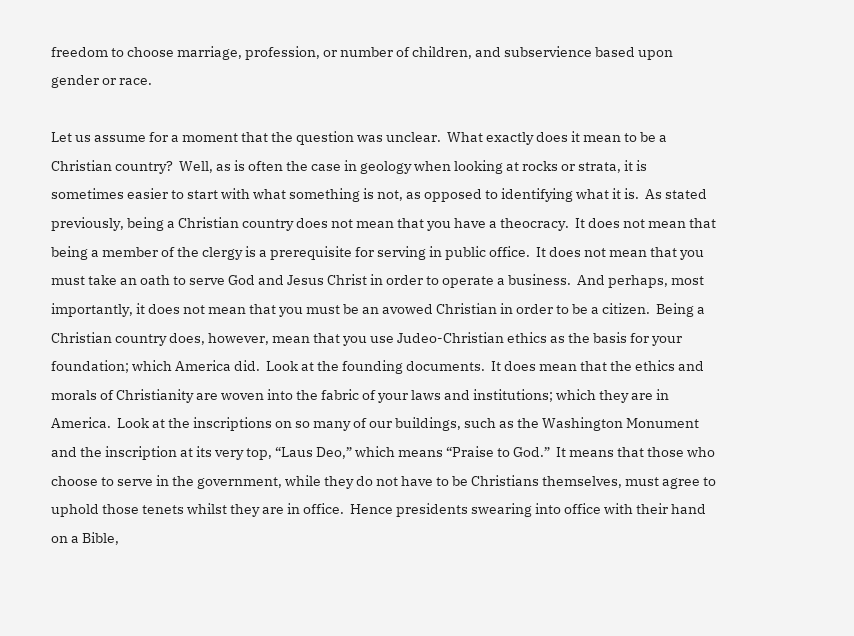freedom to choose marriage, profession, or number of children, and subservience based upon gender or race.

Let us assume for a moment that the question was unclear.  What exactly does it mean to be a Christian country?  Well, as is often the case in geology when looking at rocks or strata, it is sometimes easier to start with what something is not, as opposed to identifying what it is.  As stated previously, being a Christian country does not mean that you have a theocracy.  It does not mean that being a member of the clergy is a prerequisite for serving in public office.  It does not mean that you must take an oath to serve God and Jesus Christ in order to operate a business.  And perhaps, most importantly, it does not mean that you must be an avowed Christian in order to be a citizen.  Being a Christian country does, however, mean that you use Judeo-Christian ethics as the basis for your foundation; which America did.  Look at the founding documents.  It does mean that the ethics and morals of Christianity are woven into the fabric of your laws and institutions; which they are in America.  Look at the inscriptions on so many of our buildings, such as the Washington Monument and the inscription at its very top, “Laus Deo,” which means “Praise to God.”  It means that those who choose to serve in the government, while they do not have to be Christians themselves, must agree to uphold those tenets whilst they are in office.  Hence presidents swearing into office with their hand on a Bible,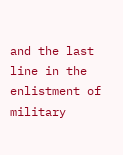and the last line in the enlistment of military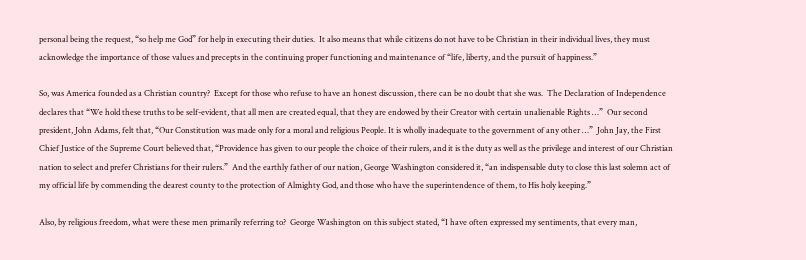personal being the request, “so help me God” for help in executing their duties.  It also means that while citizens do not have to be Christian in their individual lives, they must acknowledge the importance of those values and precepts in the continuing proper functioning and maintenance of “life, liberty, and the pursuit of happiness.”

So, was America founded as a Christian country?  Except for those who refuse to have an honest discussion, there can be no doubt that she was.  The Declaration of Independence declares that “We hold these truths to be self-evident, that all men are created equal, that they are endowed by their Creator with certain unalienable Rights …”  Our second president, John Adams, felt that, “Our Constitution was made only for a moral and religious People. It is wholly inadequate to the government of any other …”  John Jay, the First Chief Justice of the Supreme Court believed that, “Providence has given to our people the choice of their rulers, and it is the duty as well as the privilege and interest of our Christian nation to select and prefer Christians for their rulers.”  And the earthly father of our nation, George Washington considered it, “an indispensable duty to close this last solemn act of my official life by commending the dearest county to the protection of Almighty God, and those who have the superintendence of them, to His holy keeping.”

Also, by religious freedom, what were these men primarily referring to?  George Washington on this subject stated, “I have often expressed my sentiments, that every man,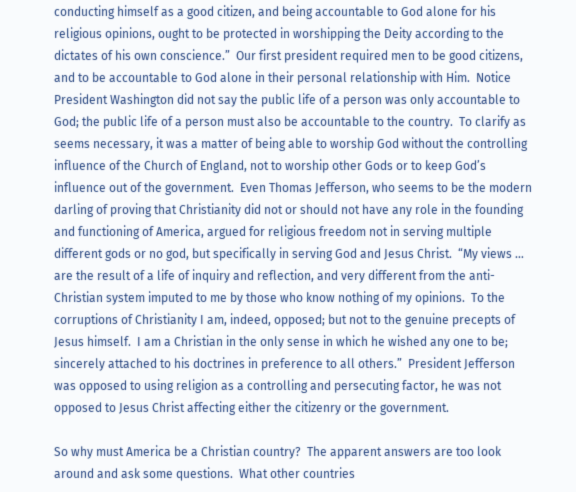conducting himself as a good citizen, and being accountable to God alone for his religious opinions, ought to be protected in worshipping the Deity according to the dictates of his own conscience.”  Our first president required men to be good citizens, and to be accountable to God alone in their personal relationship with Him.  Notice President Washington did not say the public life of a person was only accountable to God; the public life of a person must also be accountable to the country.  To clarify as seems necessary, it was a matter of being able to worship God without the controlling influence of the Church of England, not to worship other Gods or to keep God’s influence out of the government.  Even Thomas Jefferson, who seems to be the modern darling of proving that Christianity did not or should not have any role in the founding and functioning of America, argued for religious freedom not in serving multiple different gods or no god, but specifically in serving God and Jesus Christ.  “My views … are the result of a life of inquiry and reflection, and very different from the anti-Christian system imputed to me by those who know nothing of my opinions.  To the corruptions of Christianity I am, indeed, opposed; but not to the genuine precepts of Jesus himself.  I am a Christian in the only sense in which he wished any one to be; sincerely attached to his doctrines in preference to all others.”  President Jefferson was opposed to using religion as a controlling and persecuting factor, he was not opposed to Jesus Christ affecting either the citizenry or the government.

So why must America be a Christian country?  The apparent answers are too look around and ask some questions.  What other countries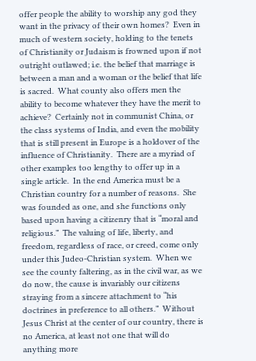offer people the ability to worship any god they want in the privacy of their own homes?  Even in much of western society, holding to the tenets of Christianity or Judaism is frowned upon if not outright outlawed; i.e. the belief that marriage is between a man and a woman or the belief that life is sacred.  What county also offers men the ability to become whatever they have the merit to achieve?  Certainly not in communist China, or the class systems of India, and even the mobility that is still present in Europe is a holdover of the influence of Christianity.  There are a myriad of other examples too lengthy to offer up in a single article.  In the end America must be a Christian country for a number of reasons.  She was founded as one, and she functions only based upon having a citizenry that is “moral and religious.”  The valuing of life, liberty, and freedom, regardless of race, or creed, come only under this Judeo-Christian system.  When we see the county faltering, as in the civil war, as we do now, the cause is invariably our citizens straying from a sincere attachment to “his doctrines in preference to all others.”  Without Jesus Christ at the center of our country, there is no America, at least not one that will do anything more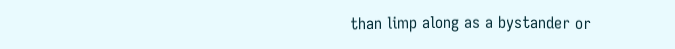than limp along as a bystander or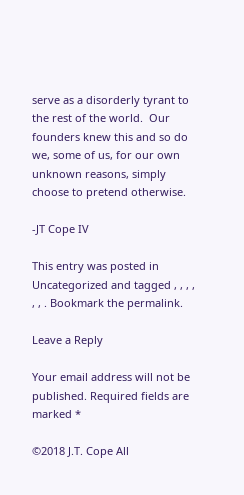serve as a disorderly tyrant to the rest of the world.  Our founders knew this and so do we, some of us, for our own unknown reasons, simply choose to pretend otherwise.

-JT Cope IV

This entry was posted in Uncategorized and tagged , , , , , , . Bookmark the permalink.

Leave a Reply

Your email address will not be published. Required fields are marked *

©2018 J.T. Cope All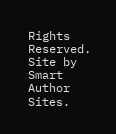Rights Reserved. Site by Smart Author Sites.